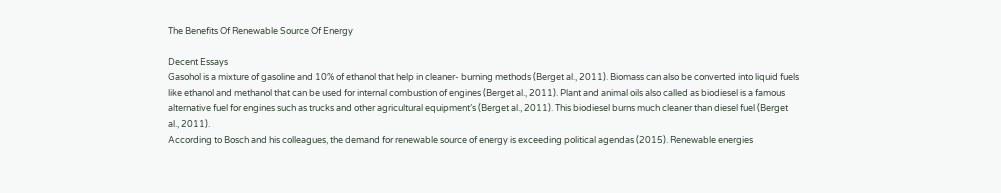The Benefits Of Renewable Source Of Energy

Decent Essays
Gasohol is a mixture of gasoline and 10% of ethanol that help in cleaner- burning methods (Berget al., 2011). Biomass can also be converted into liquid fuels like ethanol and methanol that can be used for internal combustion of engines (Berget al., 2011). Plant and animal oils also called as biodiesel is a famous alternative fuel for engines such as trucks and other agricultural equipment’s (Berget al., 2011). This biodiesel burns much cleaner than diesel fuel (Berget al., 2011).
According to Bosch and his colleagues, the demand for renewable source of energy is exceeding political agendas (2015). Renewable energies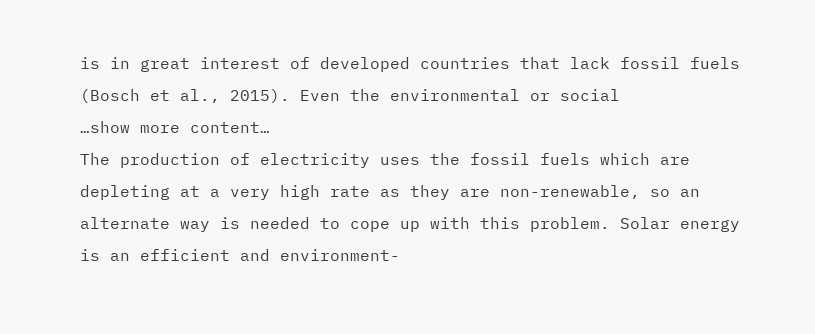is in great interest of developed countries that lack fossil fuels (Bosch et al., 2015). Even the environmental or social
…show more content…
The production of electricity uses the fossil fuels which are depleting at a very high rate as they are non-renewable, so an alternate way is needed to cope up with this problem. Solar energy is an efficient and environment-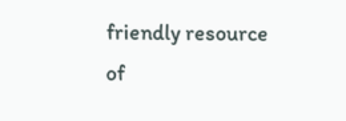friendly resource of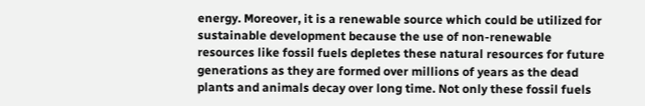energy. Moreover, it is a renewable source which could be utilized for sustainable development because the use of non-renewable resources like fossil fuels depletes these natural resources for future generations as they are formed over millions of years as the dead plants and animals decay over long time. Not only these fossil fuels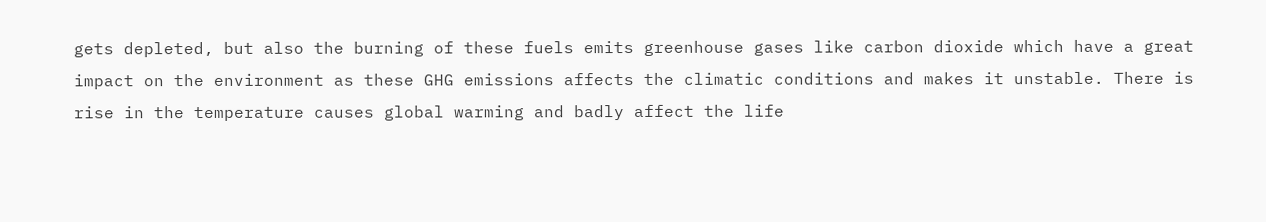gets depleted, but also the burning of these fuels emits greenhouse gases like carbon dioxide which have a great impact on the environment as these GHG emissions affects the climatic conditions and makes it unstable. There is rise in the temperature causes global warming and badly affect the life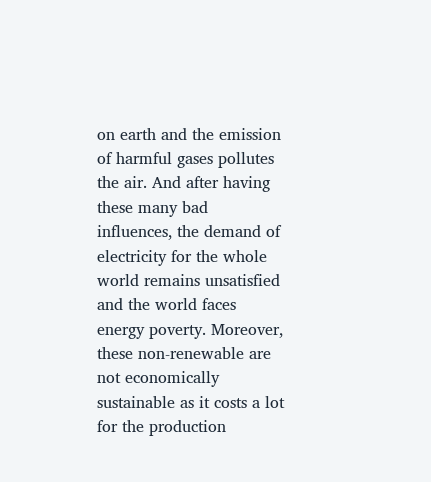on earth and the emission of harmful gases pollutes the air. And after having these many bad influences, the demand of electricity for the whole world remains unsatisfied and the world faces energy poverty. Moreover, these non-renewable are not economically sustainable as it costs a lot for the production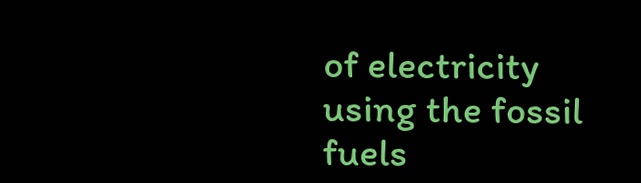of electricity using the fossil fuels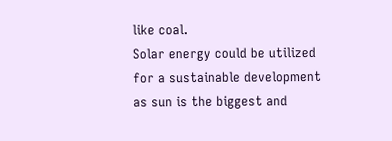like coal.
Solar energy could be utilized for a sustainable development as sun is the biggest and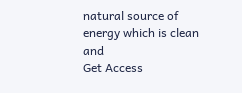natural source of energy which is clean and
Get Access